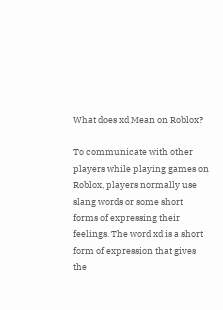What does xd Mean on Roblox?

To communicate with other players while playing games on Roblox, players normally use slang words or some short forms of expressing their feelings. The word xd is a short form of expression that gives the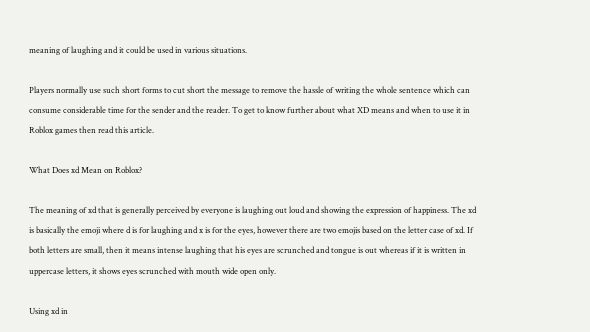meaning of laughing and it could be used in various situations.

Players normally use such short forms to cut short the message to remove the hassle of writing the whole sentence which can consume considerable time for the sender and the reader. To get to know further about what XD means and when to use it in Roblox games then read this article.

What Does xd Mean on Roblox?

The meaning of xd that is generally perceived by everyone is laughing out loud and showing the expression of happiness. The xd is basically the emoji where d is for laughing and x is for the eyes, however there are two emojis based on the letter case of xd. If both letters are small, then it means intense laughing that his eyes are scrunched and tongue is out whereas if it is written in uppercase letters, it shows eyes scrunched with mouth wide open only.

Using xd in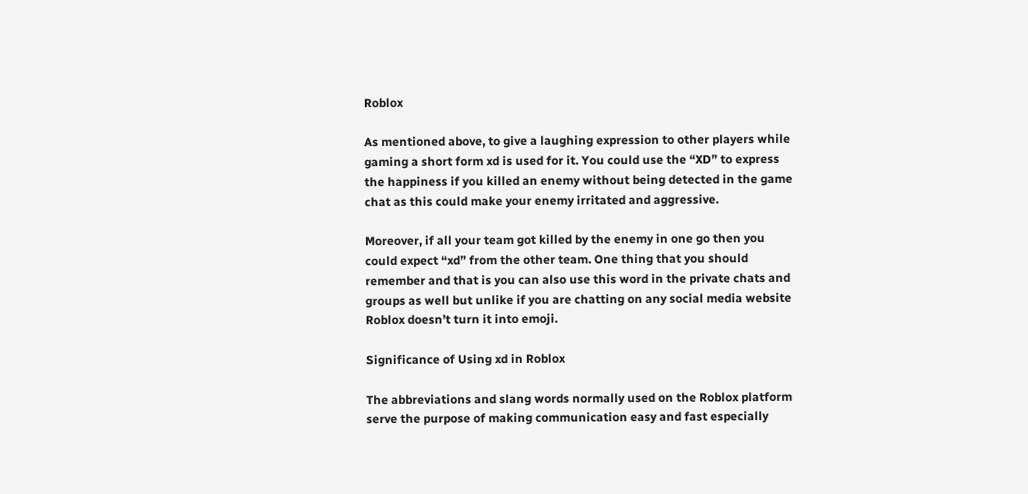Roblox

As mentioned above, to give a laughing expression to other players while gaming a short form xd is used for it. You could use the “XD” to express the happiness if you killed an enemy without being detected in the game chat as this could make your enemy irritated and aggressive.

Moreover, if all your team got killed by the enemy in one go then you could expect “xd” from the other team. One thing that you should remember and that is you can also use this word in the private chats and groups as well but unlike if you are chatting on any social media website Roblox doesn’t turn it into emoji.

Significance of Using xd in Roblox

The abbreviations and slang words normally used on the Roblox platform serve the purpose of making communication easy and fast especially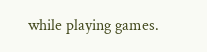while playing games.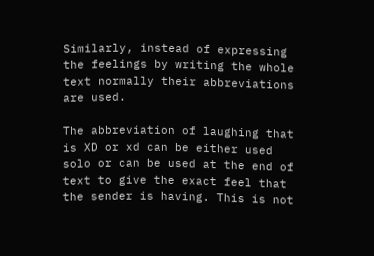Similarly, instead of expressing the feelings by writing the whole text normally their abbreviations are used.

The abbreviation of laughing that is XD or xd can be either used solo or can be used at the end of text to give the exact feel that the sender is having. This is not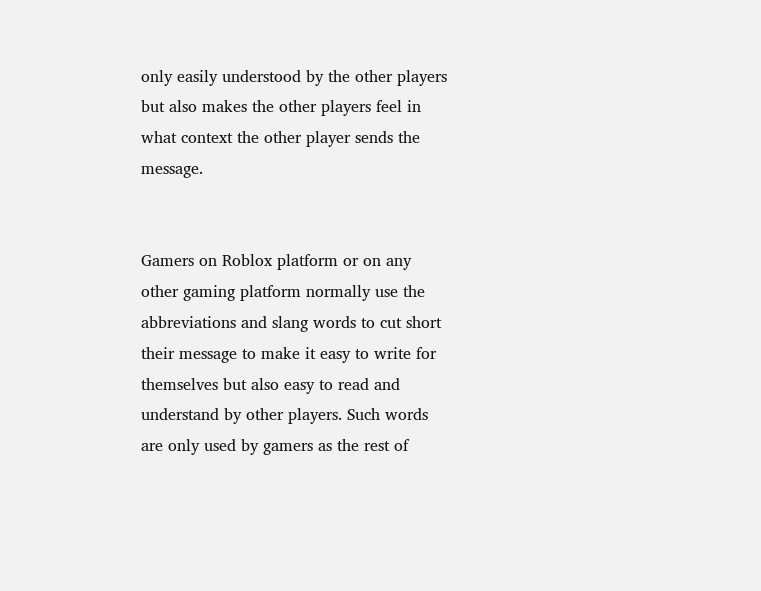only easily understood by the other players but also makes the other players feel in what context the other player sends the message.


Gamers on Roblox platform or on any other gaming platform normally use the abbreviations and slang words to cut short their message to make it easy to write for themselves but also easy to read and understand by other players. Such words are only used by gamers as the rest of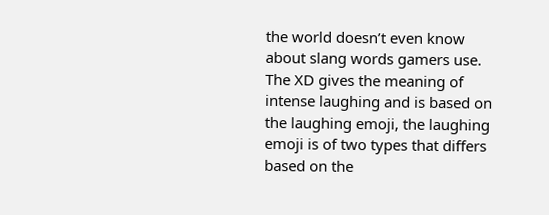the world doesn’t even know about slang words gamers use. The XD gives the meaning of intense laughing and is based on the laughing emoji, the laughing emoji is of two types that differs based on the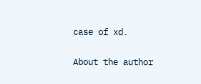case of xd.

About the author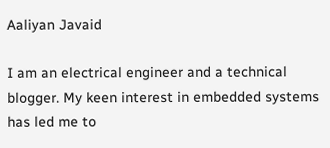Aaliyan Javaid

I am an electrical engineer and a technical blogger. My keen interest in embedded systems has led me to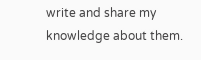write and share my knowledge about them.